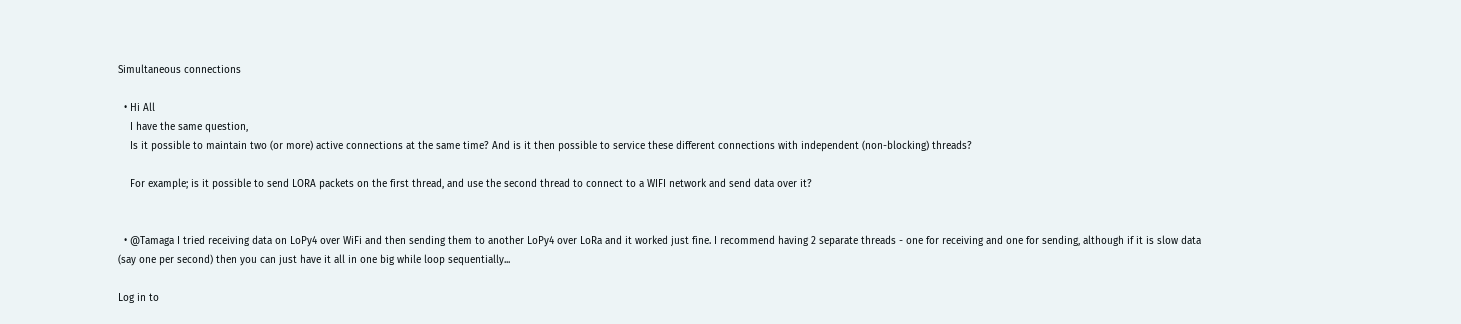Simultaneous connections

  • Hi All
    I have the same question,
    Is it possible to maintain two (or more) active connections at the same time? And is it then possible to service these different connections with independent (non-blocking) threads?

    For example; is it possible to send LORA packets on the first thread, and use the second thread to connect to a WIFI network and send data over it?


  • @Tamaga I tried receiving data on LoPy4 over WiFi and then sending them to another LoPy4 over LoRa and it worked just fine. I recommend having 2 separate threads - one for receiving and one for sending, although if it is slow data (say one per second) then you can just have it all in one big while loop sequentially...

Log in to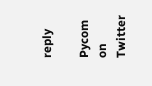reply

Pycom on Twitter